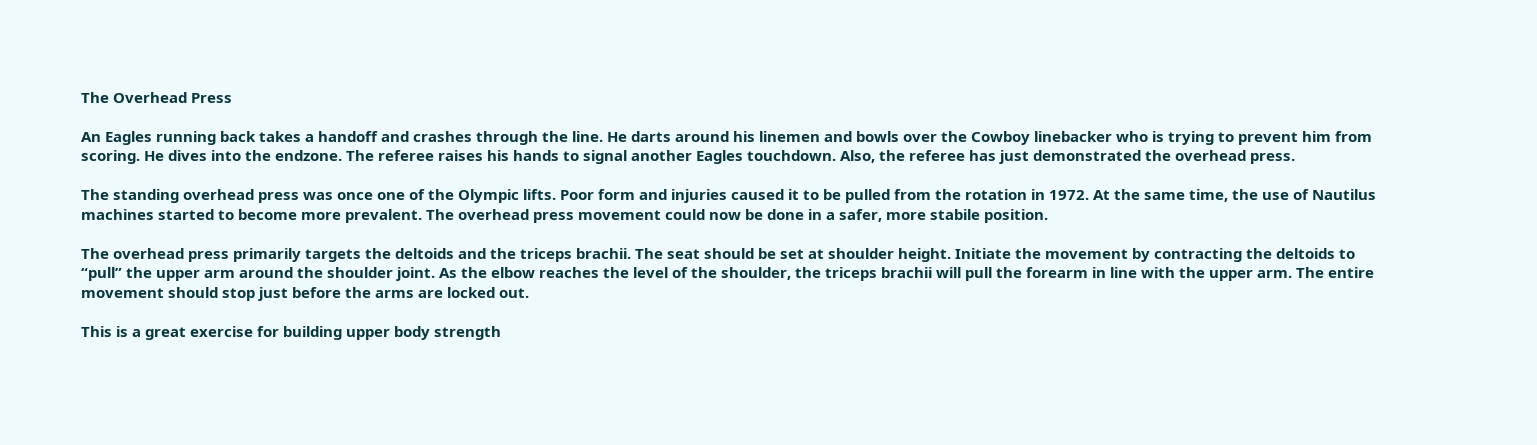The Overhead Press

An Eagles running back takes a handoff and crashes through the line. He darts around his linemen and bowls over the Cowboy linebacker who is trying to prevent him from scoring. He dives into the endzone. The referee raises his hands to signal another Eagles touchdown. Also, the referee has just demonstrated the overhead press.

The standing overhead press was once one of the Olympic lifts. Poor form and injuries caused it to be pulled from the rotation in 1972. At the same time, the use of Nautilus machines started to become more prevalent. The overhead press movement could now be done in a safer, more stabile position.

The overhead press primarily targets the deltoids and the triceps brachii. The seat should be set at shoulder height. Initiate the movement by contracting the deltoids to “pull” the upper arm around the shoulder joint. As the elbow reaches the level of the shoulder, the triceps brachii will pull the forearm in line with the upper arm. The entire movement should stop just before the arms are locked out.

This is a great exercise for building upper body strength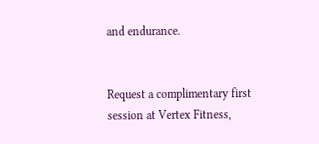and endurance.


Request a complimentary first session at Vertex Fitness,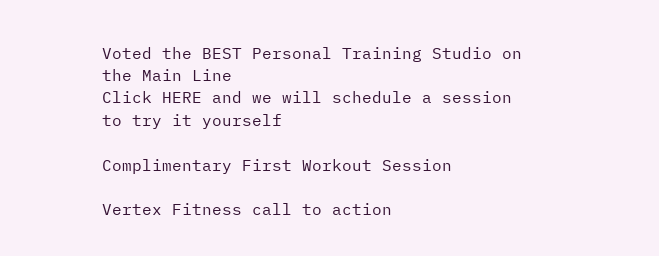Voted the BEST Personal Training Studio on the Main Line
Click HERE and we will schedule a session to try it yourself

Complimentary First Workout Session

Vertex Fitness call to action